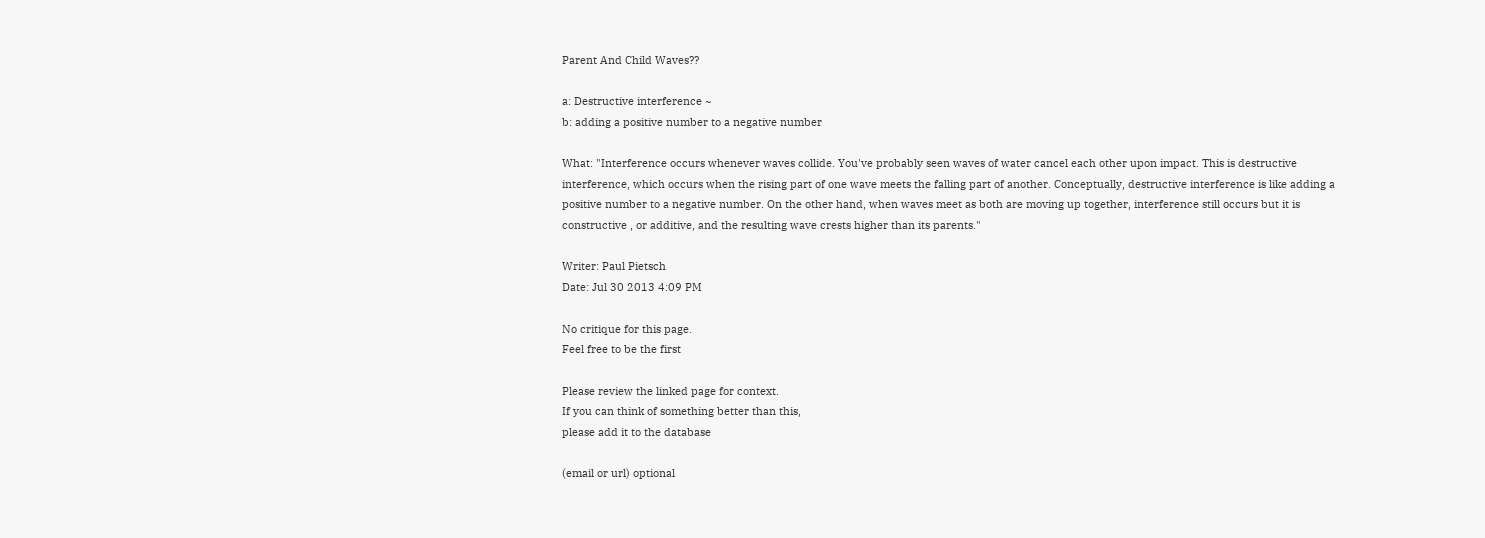Parent And Child Waves??

a: Destructive interference ~
b: adding a positive number to a negative number

What: "Interference occurs whenever waves collide. You've probably seen waves of water cancel each other upon impact. This is destructive interference, which occurs when the rising part of one wave meets the falling part of another. Conceptually, destructive interference is like adding a positive number to a negative number. On the other hand, when waves meet as both are moving up together, interference still occurs but it is constructive , or additive, and the resulting wave crests higher than its parents."

Writer: Paul Pietsch
Date: Jul 30 2013 4:09 PM

No critique for this page.
Feel free to be the first

Please review the linked page for context.
If you can think of something better than this,
please add it to the database

(email or url) optional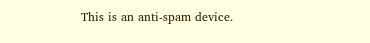This is an anti-spam device.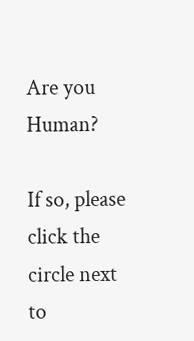Are you Human?

If so, please click the circle next to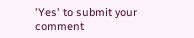'Yes' to submit your comment